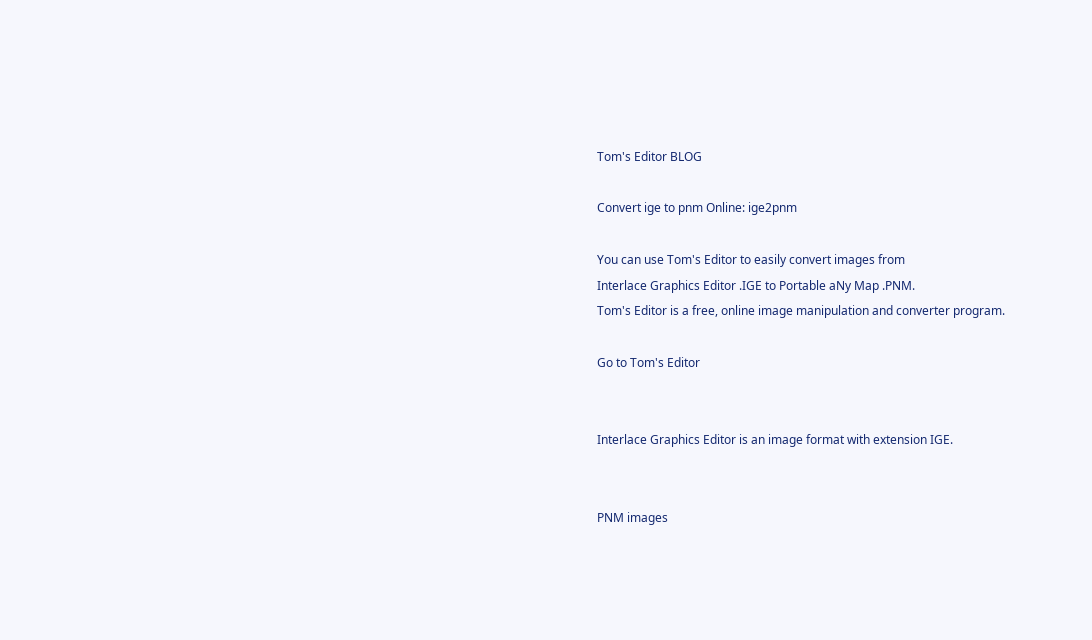Tom's Editor BLOG

Convert ige to pnm Online: ige2pnm

You can use Tom's Editor to easily convert images from
Interlace Graphics Editor .IGE to Portable aNy Map .PNM.
Tom's Editor is a free, online image manipulation and converter program.

Go to Tom's Editor


Interlace Graphics Editor is an image format with extension IGE.


PNM images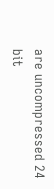are uncompressed 24 bit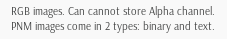RGB images. Can cannot store Alpha channel. PNM images come in 2 types: binary and text.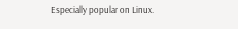Especially popular on Linux.